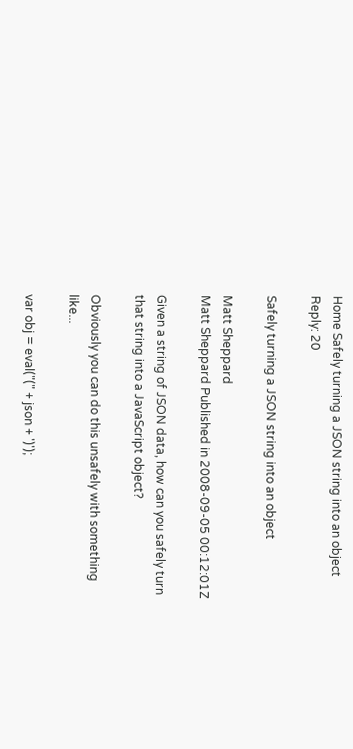Home Safely turning a JSON string into an object
Reply: 20

Safely turning a JSON string into an object

Matt Sheppard
Matt Sheppard Published in 2008-09-05 00:12:01Z

Given a string of JSON data, how can you safely turn that string into a JavaScript object?

Obviously you can do this unsafely with something like...

var obj = eval("(" + json + ')');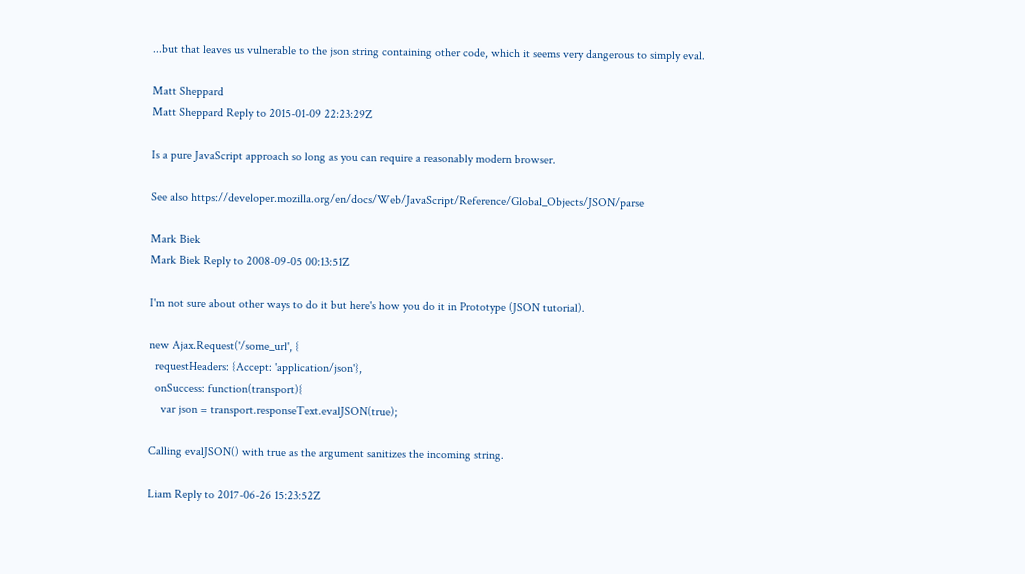...but that leaves us vulnerable to the json string containing other code, which it seems very dangerous to simply eval.

Matt Sheppard
Matt Sheppard Reply to 2015-01-09 22:23:29Z

Is a pure JavaScript approach so long as you can require a reasonably modern browser.

See also https://developer.mozilla.org/en/docs/Web/JavaScript/Reference/Global_Objects/JSON/parse

Mark Biek
Mark Biek Reply to 2008-09-05 00:13:51Z

I'm not sure about other ways to do it but here's how you do it in Prototype (JSON tutorial).

new Ajax.Request('/some_url', {
  requestHeaders: {Accept: 'application/json'},
  onSuccess: function(transport){
    var json = transport.responseText.evalJSON(true);

Calling evalJSON() with true as the argument sanitizes the incoming string.

Liam Reply to 2017-06-26 15:23:52Z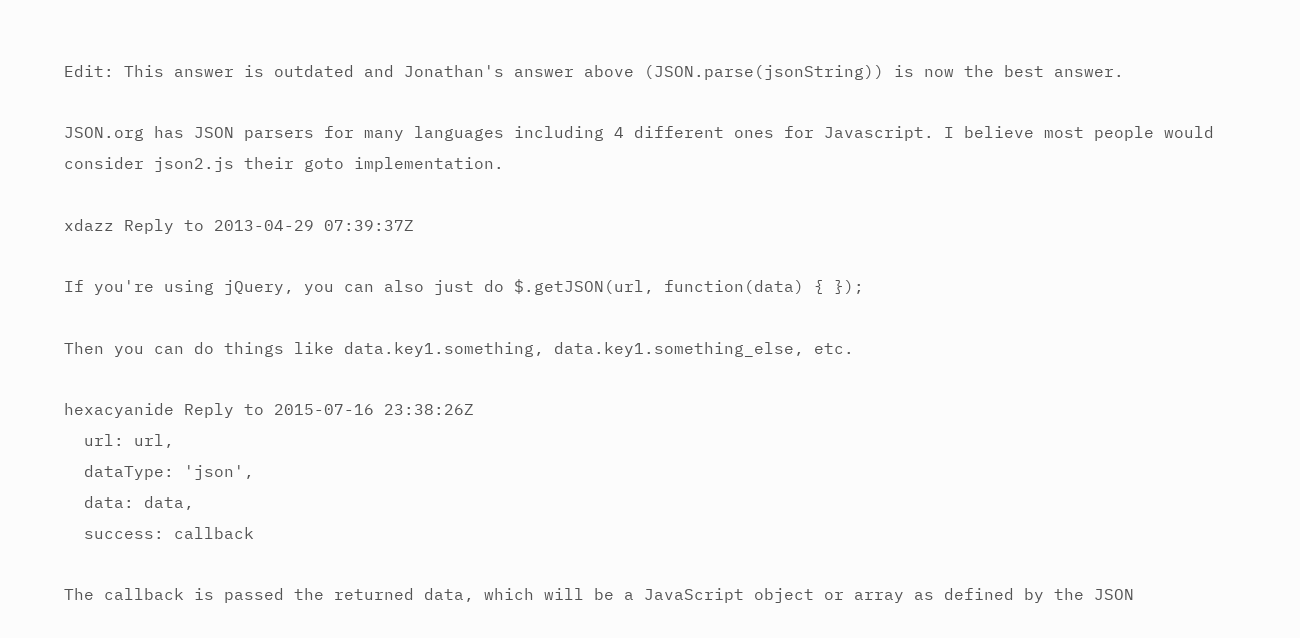Edit: This answer is outdated and Jonathan's answer above (JSON.parse(jsonString)) is now the best answer.

JSON.org has JSON parsers for many languages including 4 different ones for Javascript. I believe most people would consider json2.js their goto implementation.

xdazz Reply to 2013-04-29 07:39:37Z

If you're using jQuery, you can also just do $.getJSON(url, function(data) { });

Then you can do things like data.key1.something, data.key1.something_else, etc.

hexacyanide Reply to 2015-07-16 23:38:26Z
  url: url,
  dataType: 'json',
  data: data,
  success: callback

The callback is passed the returned data, which will be a JavaScript object or array as defined by the JSON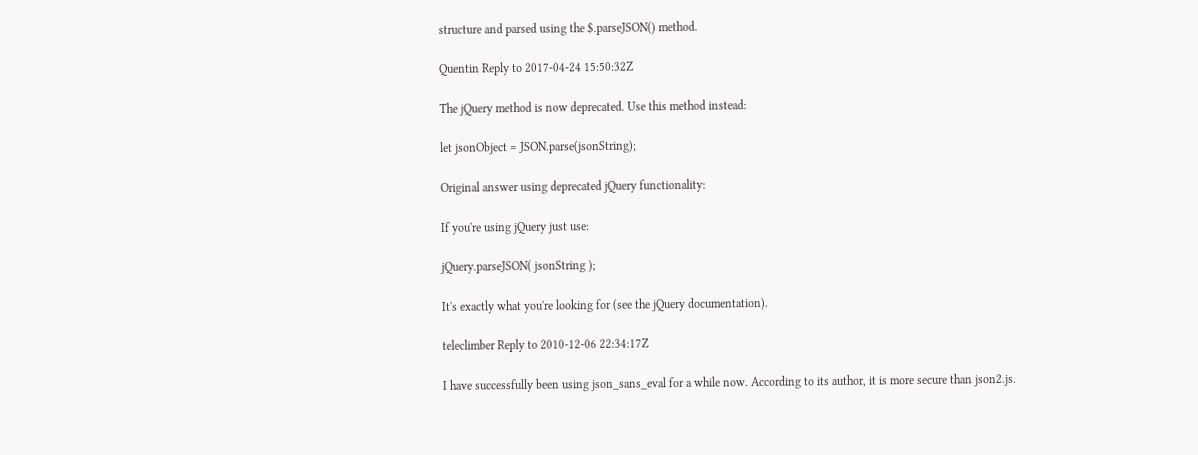structure and parsed using the $.parseJSON() method.

Quentin Reply to 2017-04-24 15:50:32Z

The jQuery method is now deprecated. Use this method instead:

let jsonObject = JSON.parse(jsonString);

Original answer using deprecated jQuery functionality:

If you're using jQuery just use:

jQuery.parseJSON( jsonString );

It's exactly what you're looking for (see the jQuery documentation).

teleclimber Reply to 2010-12-06 22:34:17Z

I have successfully been using json_sans_eval for a while now. According to its author, it is more secure than json2.js.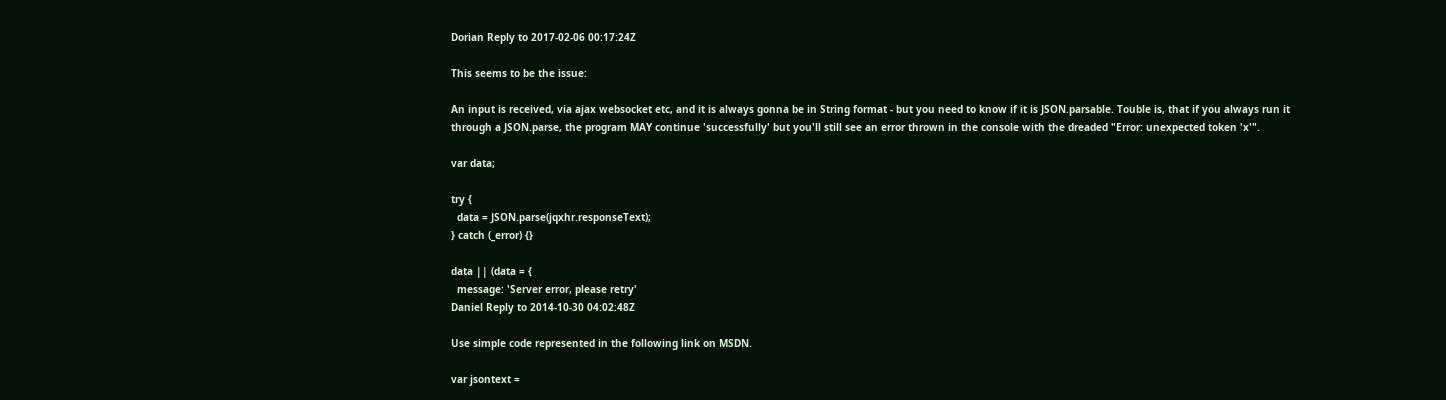Dorian Reply to 2017-02-06 00:17:24Z

This seems to be the issue:

An input is received, via ajax websocket etc, and it is always gonna be in String format - but you need to know if it is JSON.parsable. Touble is, that if you always run it through a JSON.parse, the program MAY continue 'successfully' but you'll still see an error thrown in the console with the dreaded "Error: unexpected token 'x'".

var data;

try {
  data = JSON.parse(jqxhr.responseText);
} catch (_error) {}

data || (data = {
  message: 'Server error, please retry'
Daniel Reply to 2014-10-30 04:02:48Z

Use simple code represented in the following link on MSDN.

var jsontext =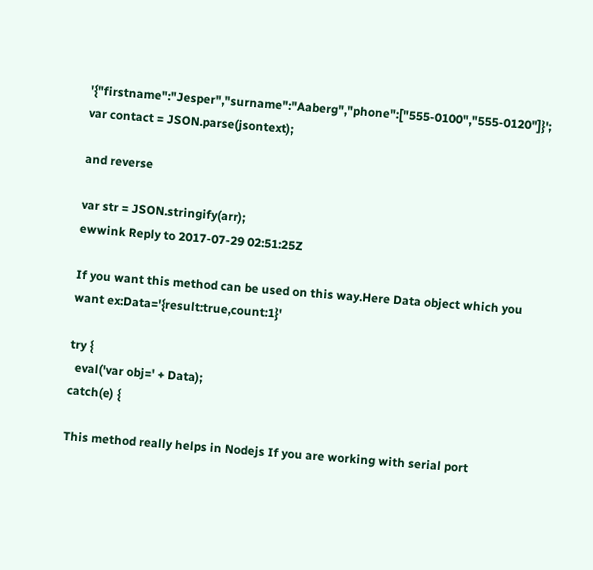'{"firstname":"Jesper","surname":"Aaberg","phone":["555-0100","555-0120"]}';
var contact = JSON.parse(jsontext);

and reverse

var str = JSON.stringify(arr);
ewwink Reply to 2017-07-29 02:51:25Z

If you want this method can be used on this way.Here Data object which you want ex:Data='{result:true,count:1}'

try {
  eval('var obj=' + Data);
catch(e) {

This method really helps in Nodejs If you are working with serial port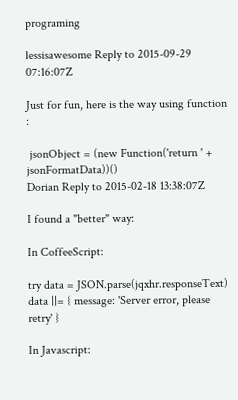programing

lessisawesome Reply to 2015-09-29 07:16:07Z

Just for fun, here is the way using function :

 jsonObject = (new Function('return ' + jsonFormatData))()
Dorian Reply to 2015-02-18 13:38:07Z

I found a "better" way:

In CoffeeScript:

try data = JSON.parse(jqxhr.responseText)
data ||= { message: 'Server error, please retry' }

In Javascript: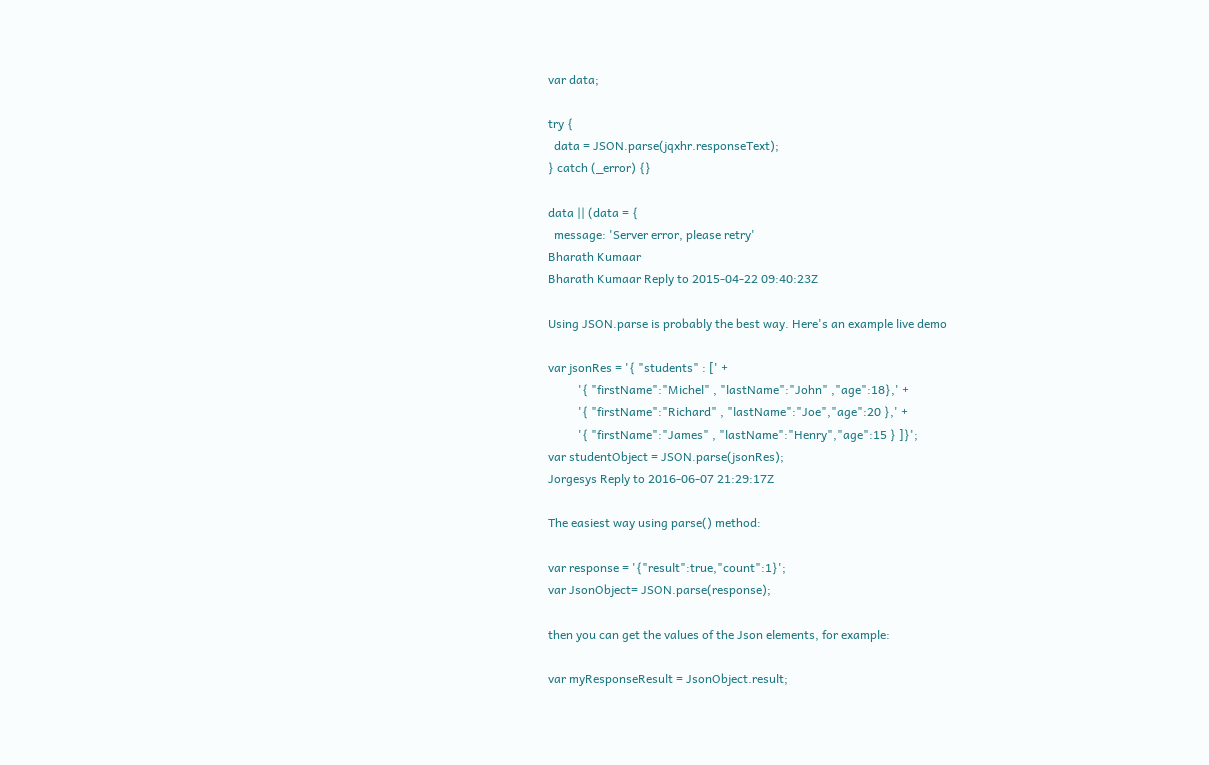var data;

try {
  data = JSON.parse(jqxhr.responseText);
} catch (_error) {}

data || (data = {
  message: 'Server error, please retry'
Bharath Kumaar
Bharath Kumaar Reply to 2015-04-22 09:40:23Z

Using JSON.parse is probably the best way. Here's an example live demo

var jsonRes = '{ "students" : [' +
          '{ "firstName":"Michel" , "lastName":"John" ,"age":18},' +
          '{ "firstName":"Richard" , "lastName":"Joe","age":20 },' +
          '{ "firstName":"James" , "lastName":"Henry","age":15 } ]}';
var studentObject = JSON.parse(jsonRes);
Jorgesys Reply to 2016-06-07 21:29:17Z

The easiest way using parse() method:

var response = '{"result":true,"count":1}';
var JsonObject= JSON.parse(response);

then you can get the values of the Json elements, for example:

var myResponseResult = JsonObject.result;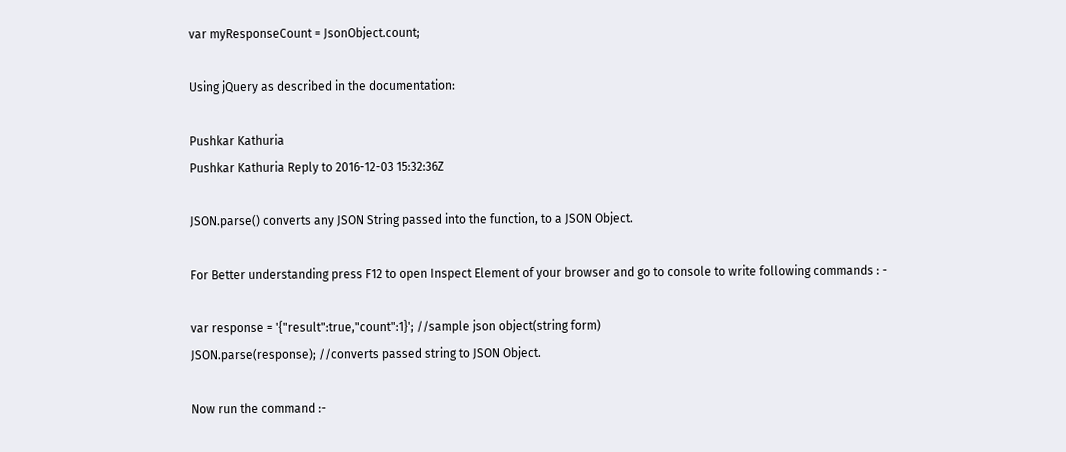var myResponseCount = JsonObject.count;

Using jQuery as described in the documentation:

Pushkar Kathuria
Pushkar Kathuria Reply to 2016-12-03 15:32:36Z

JSON.parse() converts any JSON String passed into the function, to a JSON Object.

For Better understanding press F12 to open Inspect Element of your browser and go to console to write following commands : -

var response = '{"result":true,"count":1}'; //sample json object(string form)
JSON.parse(response); //converts passed string to JSON Object.

Now run the command :-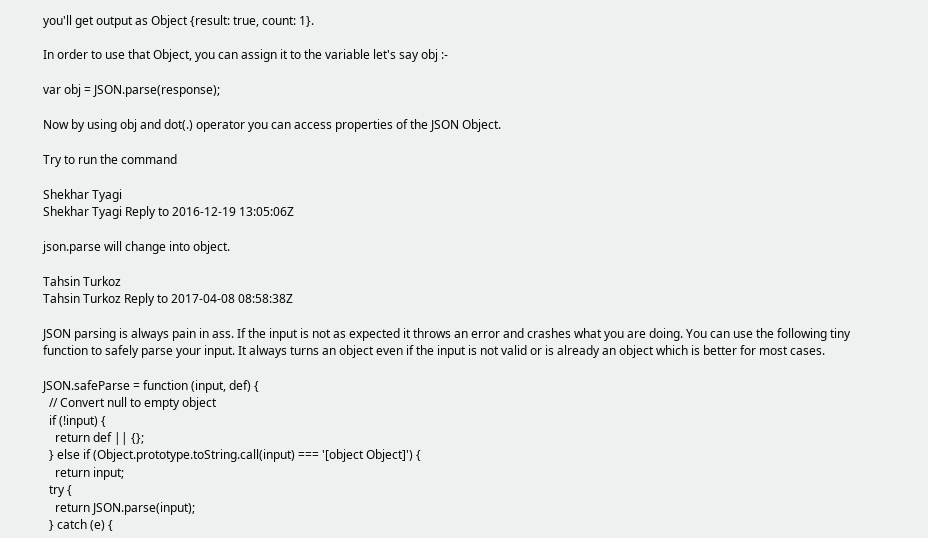you'll get output as Object {result: true, count: 1}.

In order to use that Object, you can assign it to the variable let's say obj :-

var obj = JSON.parse(response);

Now by using obj and dot(.) operator you can access properties of the JSON Object.

Try to run the command

Shekhar Tyagi
Shekhar Tyagi Reply to 2016-12-19 13:05:06Z

json.parse will change into object.

Tahsin Turkoz
Tahsin Turkoz Reply to 2017-04-08 08:58:38Z

JSON parsing is always pain in ass. If the input is not as expected it throws an error and crashes what you are doing. You can use the following tiny function to safely parse your input. It always turns an object even if the input is not valid or is already an object which is better for most cases.

JSON.safeParse = function (input, def) {
  // Convert null to empty object
  if (!input) {
    return def || {};
  } else if (Object.prototype.toString.call(input) === '[object Object]') {
    return input;
  try {
    return JSON.parse(input);
  } catch (e) {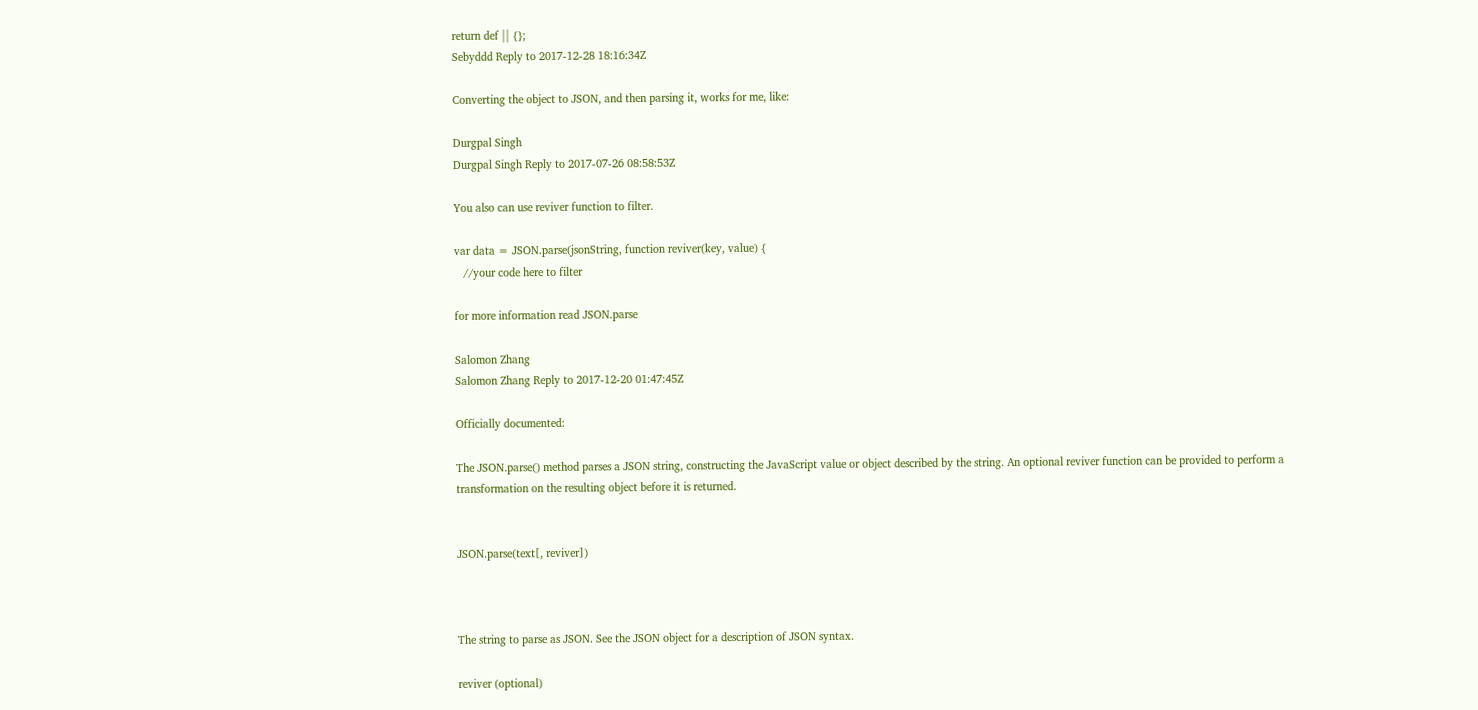return def || {};
Sebyddd Reply to 2017-12-28 18:16:34Z

Converting the object to JSON, and then parsing it, works for me, like:

Durgpal Singh
Durgpal Singh Reply to 2017-07-26 08:58:53Z

You also can use reviver function to filter.

var data = JSON.parse(jsonString, function reviver(key, value) {
   //your code here to filter

for more information read JSON.parse

Salomon Zhang
Salomon Zhang Reply to 2017-12-20 01:47:45Z

Officially documented:

The JSON.parse() method parses a JSON string, constructing the JavaScript value or object described by the string. An optional reviver function can be provided to perform a transformation on the resulting object before it is returned.


JSON.parse(text[, reviver])



The string to parse as JSON. See the JSON object for a description of JSON syntax.

reviver (optional)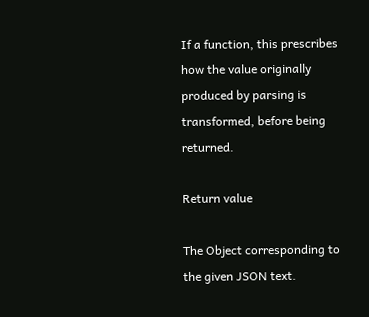If a function, this prescribes how the value originally produced by parsing is transformed, before being returned.

Return value

The Object corresponding to the given JSON text.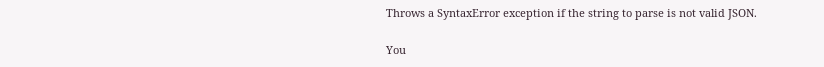Throws a SyntaxError exception if the string to parse is not valid JSON.

You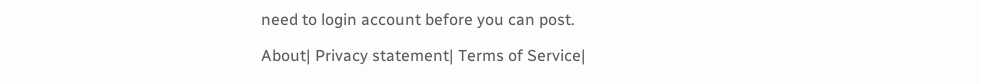need to login account before you can post.

About| Privacy statement| Terms of Service|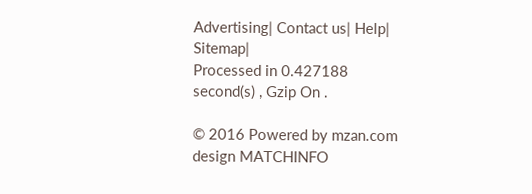Advertising| Contact us| Help| Sitemap|
Processed in 0.427188 second(s) , Gzip On .

© 2016 Powered by mzan.com design MATCHINFO